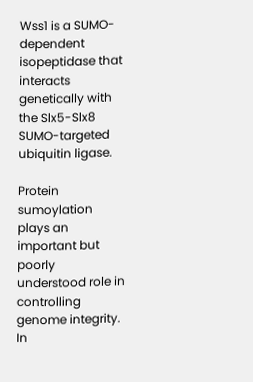Wss1 is a SUMO-dependent isopeptidase that interacts genetically with the Slx5-Slx8 SUMO-targeted ubiquitin ligase.

Protein sumoylation plays an important but poorly understood role in controlling genome integrity. In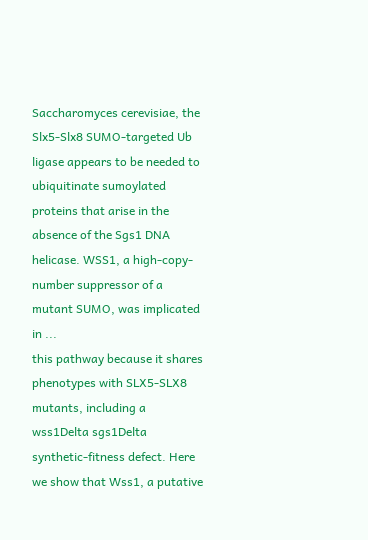Saccharomyces cerevisiae, the Slx5-Slx8 SUMO-targeted Ub ligase appears to be needed to ubiquitinate sumoylated proteins that arise in the absence of the Sgs1 DNA helicase. WSS1, a high-copy-number suppressor of a mutant SUMO, was implicated in ...
this pathway because it shares phenotypes with SLX5-SLX8 mutants, including a wss1Delta sgs1Delta synthetic-fitness defect. Here we show that Wss1, a putative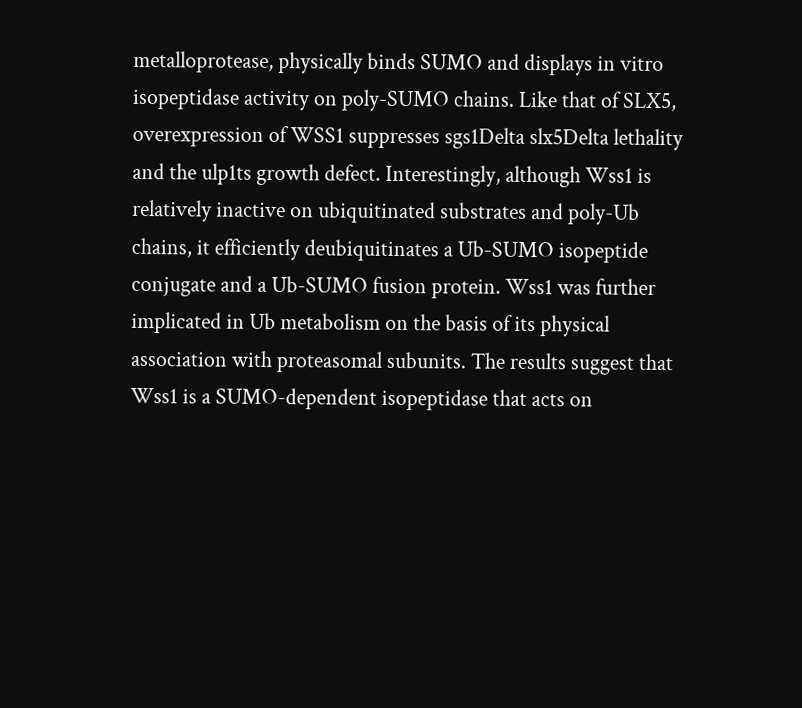metalloprotease, physically binds SUMO and displays in vitro isopeptidase activity on poly-SUMO chains. Like that of SLX5, overexpression of WSS1 suppresses sgs1Delta slx5Delta lethality and the ulp1ts growth defect. Interestingly, although Wss1 is relatively inactive on ubiquitinated substrates and poly-Ub chains, it efficiently deubiquitinates a Ub-SUMO isopeptide conjugate and a Ub-SUMO fusion protein. Wss1 was further implicated in Ub metabolism on the basis of its physical association with proteasomal subunits. The results suggest that Wss1 is a SUMO-dependent isopeptidase that acts on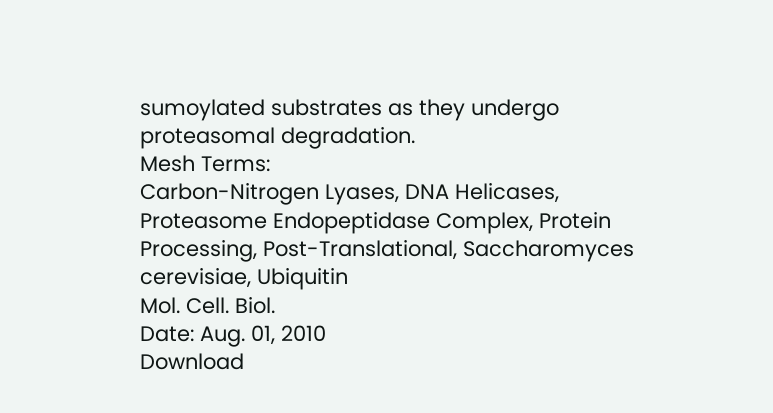sumoylated substrates as they undergo proteasomal degradation.
Mesh Terms:
Carbon-Nitrogen Lyases, DNA Helicases, Proteasome Endopeptidase Complex, Protein Processing, Post-Translational, Saccharomyces cerevisiae, Ubiquitin
Mol. Cell. Biol.
Date: Aug. 01, 2010
Download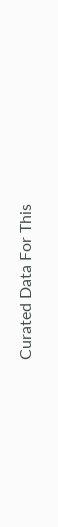Curated Data For This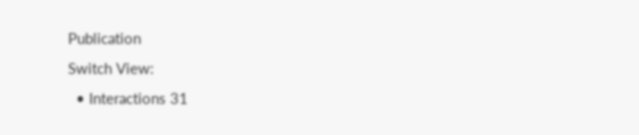Publication
Switch View:
  • Interactions 31